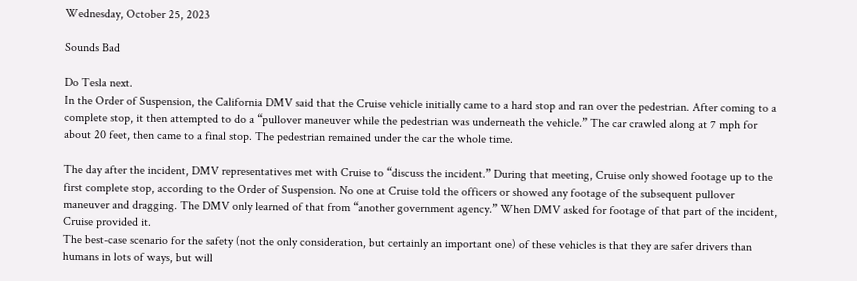Wednesday, October 25, 2023

Sounds Bad

Do Tesla next.
In the Order of Suspension, the California DMV said that the Cruise vehicle initially came to a hard stop and ran over the pedestrian. After coming to a complete stop, it then attempted to do a “pullover maneuver while the pedestrian was underneath the vehicle.” The car crawled along at 7 mph for about 20 feet, then came to a final stop. The pedestrian remained under the car the whole time.

The day after the incident, DMV representatives met with Cruise to “discuss the incident.” During that meeting, Cruise only showed footage up to the first complete stop, according to the Order of Suspension. No one at Cruise told the officers or showed any footage of the subsequent pullover maneuver and dragging. The DMV only learned of that from “another government agency.” When DMV asked for footage of that part of the incident, Cruise provided it.
The best-case scenario for the safety (not the only consideration, but certainly an important one) of these vehicles is that they are safer drivers than humans in lots of ways, but will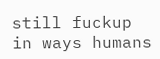still fuckup in ways humans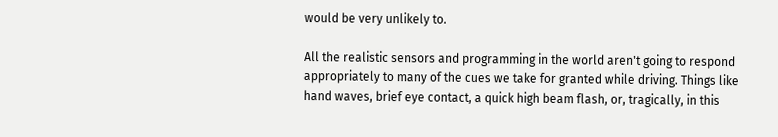would be very unlikely to.

All the realistic sensors and programming in the world aren't going to respond appropriately to many of the cues we take for granted while driving. Things like hand waves, brief eye contact, a quick high beam flash, or, tragically, in this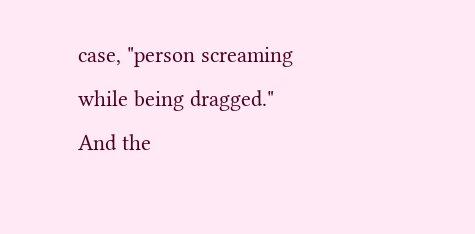case, "person screaming while being dragged." And the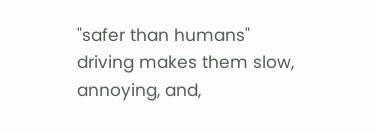"safer than humans" driving makes them slow, annoying, and,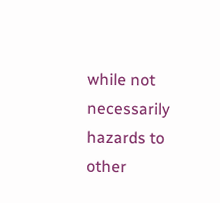while not necessarily hazards to other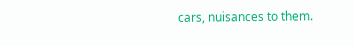cars, nuisances to them.